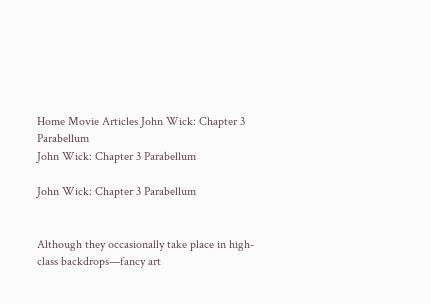Home Movie Articles John Wick: Chapter 3 Parabellum
John Wick: Chapter 3 Parabellum

John Wick: Chapter 3 Parabellum


Although they occasionally take place in high-class backdrops—fancy art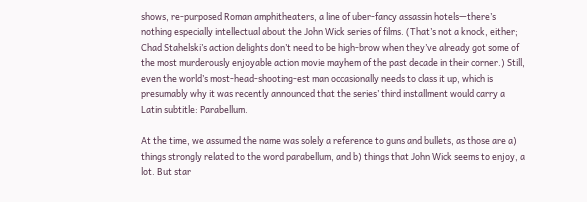shows, re-purposed Roman amphitheaters, a line of uber-fancy assassin hotels—there’s nothing especially intellectual about the John Wick series of films. (That’s not a knock, either; Chad Stahelski’s action delights don’t need to be high-brow when they’ve already got some of the most murderously enjoyable action movie mayhem of the past decade in their corner.) Still, even the world’s most-head-shooting-est man occasionally needs to class it up, which is presumably why it was recently announced that the series’ third installment would carry a Latin subtitle: Parabellum.

At the time, we assumed the name was solely a reference to guns and bullets, as those are a) things strongly related to the word parabellum, and b) things that John Wick seems to enjoy, a lot. But star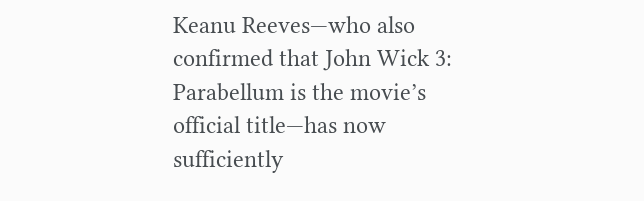Keanu Reeves—who also confirmed that John Wick 3: Parabellum is the movie’s official title—has now sufficiently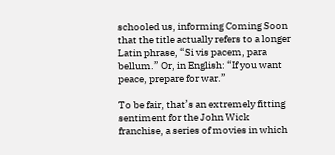schooled us, informing Coming Soon that the title actually refers to a longer Latin phrase, “Si vis pacem, para bellum.” Or, in English: “If you want peace, prepare for war.”

To be fair, that’s an extremely fitting sentiment for the John Wick franchise, a series of movies in which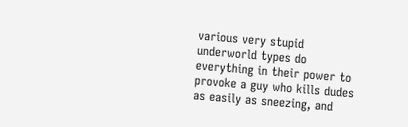various very stupid underworld types do everything in their power to provoke a guy who kills dudes as easily as sneezing, and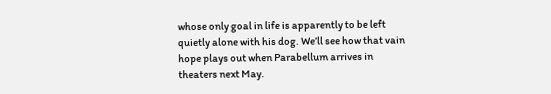whose only goal in life is apparently to be left quietly alone with his dog. We’ll see how that vain hope plays out when Parabellum arrives in theaters next May.